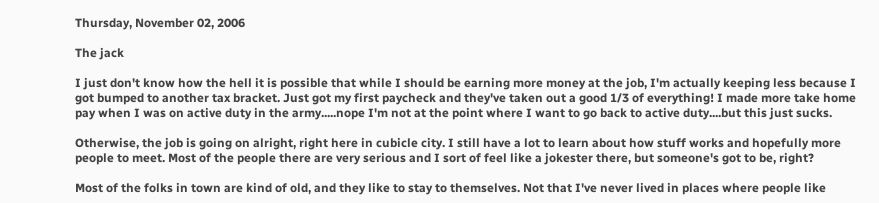Thursday, November 02, 2006

The jack

I just don't know how the hell it is possible that while I should be earning more money at the job, I'm actually keeping less because I got bumped to another tax bracket. Just got my first paycheck and they've taken out a good 1/3 of everything! I made more take home pay when I was on active duty in the army.....nope I'm not at the point where I want to go back to active duty....but this just sucks.

Otherwise, the job is going on alright, right here in cubicle city. I still have a lot to learn about how stuff works and hopefully more people to meet. Most of the people there are very serious and I sort of feel like a jokester there, but someone's got to be, right?

Most of the folks in town are kind of old, and they like to stay to themselves. Not that I've never lived in places where people like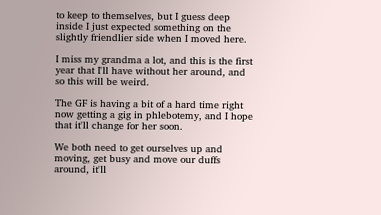to keep to themselves, but I guess deep inside I just expected something on the slightly friendlier side when I moved here.

I miss my grandma a lot, and this is the first year that I'll have without her around, and so this will be weird.

The GF is having a bit of a hard time right now getting a gig in phlebotemy, and I hope that it'll change for her soon.

We both need to get ourselves up and moving, get busy and move our duffs around, it'll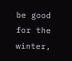be good for the winter,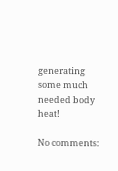generating some much needed body heat!

No comments: